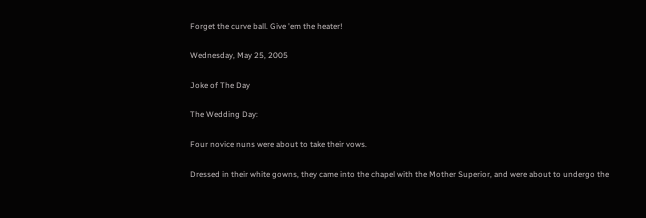Forget the curve ball. Give 'em the heater!

Wednesday, May 25, 2005

Joke of The Day

The Wedding Day:

Four novice nuns were about to take their vows.

Dressed in their white gowns, they came into the chapel with the Mother Superior, and were about to undergo the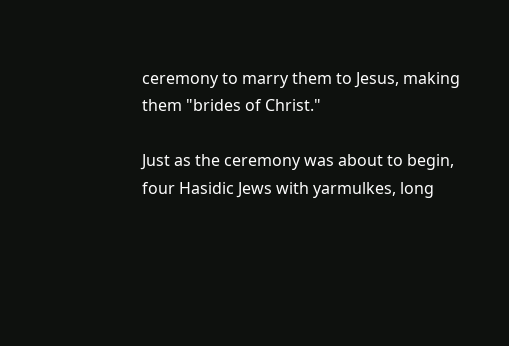ceremony to marry them to Jesus, making them "brides of Christ."

Just as the ceremony was about to begin, four Hasidic Jews with yarmulkes, long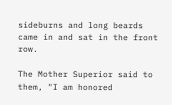sideburns and long beards came in and sat in the front row.

The Mother Superior said to them, "I am honored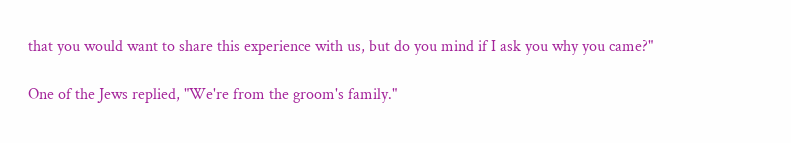that you would want to share this experience with us, but do you mind if I ask you why you came?"

One of the Jews replied, "We're from the groom's family."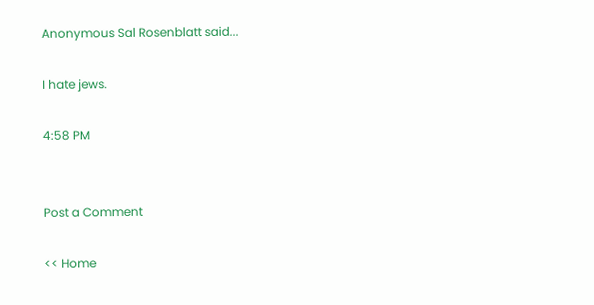Anonymous Sal Rosenblatt said...

I hate jews.

4:58 PM


Post a Comment

<< Home